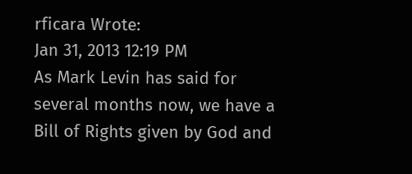rficara Wrote:
Jan 31, 2013 12:19 PM
As Mark Levin has said for several months now, we have a Bill of Rights given by God and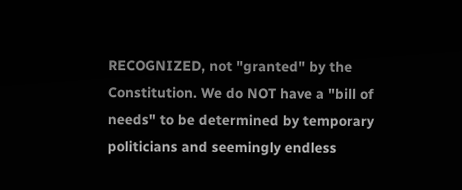RECOGNIZED, not "granted" by the Constitution. We do NOT have a "bill of needs" to be determined by temporary politicians and seemingly endless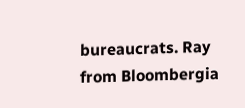bureaucrats. Ray from Bloombergia